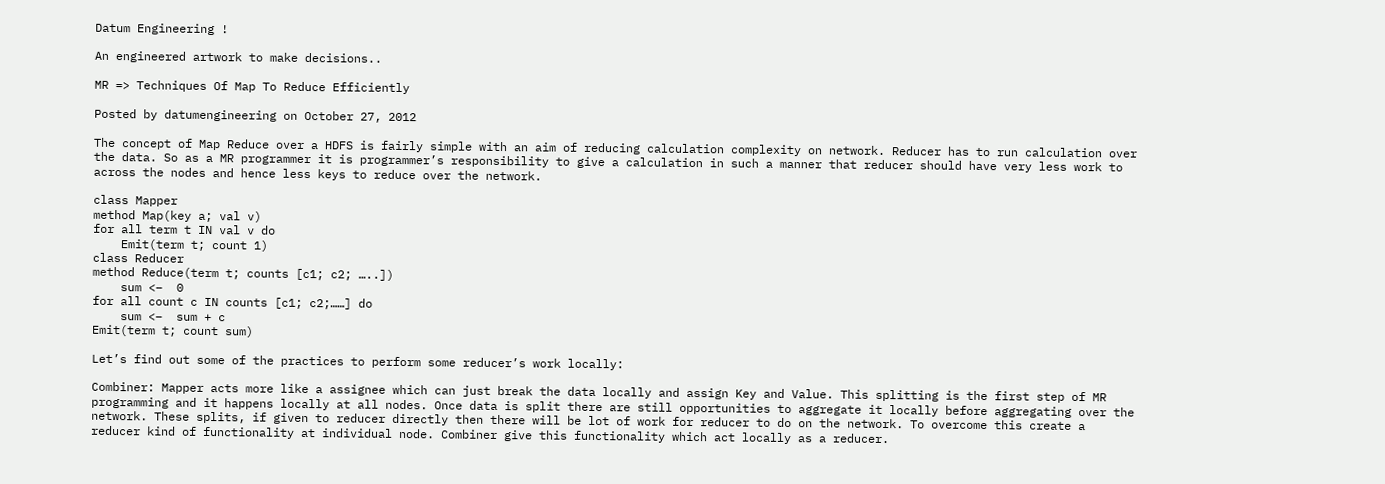Datum Engineering !

An engineered artwork to make decisions..

MR => Techniques Of Map To Reduce Efficiently

Posted by datumengineering on October 27, 2012

The concept of Map Reduce over a HDFS is fairly simple with an aim of reducing calculation complexity on network. Reducer has to run calculation over the data. So as a MR programmer it is programmer’s responsibility to give a calculation in such a manner that reducer should have very less work to across the nodes and hence less keys to reduce over the network.

class Mapper
method Map(key a; val v)
for all term t IN val v do
    Emit(term t; count 1)
class Reducer
method Reduce(term t; counts [c1; c2; …..])
    sum <–  0
for all count c IN counts [c1; c2;……] do
    sum <–  sum + c
Emit(term t; count sum)

Let’s find out some of the practices to perform some reducer’s work locally:

Combiner: Mapper acts more like a assignee which can just break the data locally and assign Key and Value. This splitting is the first step of MR programming and it happens locally at all nodes. Once data is split there are still opportunities to aggregate it locally before aggregating over the network. These splits, if given to reducer directly then there will be lot of work for reducer to do on the network. To overcome this create a reducer kind of functionality at individual node. Combiner give this functionality which act locally as a reducer.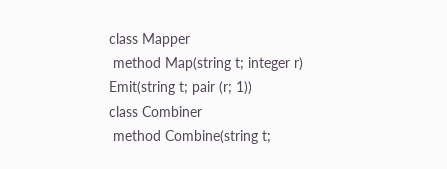class Mapper
 method Map(string t; integer r)
Emit(string t; pair (r; 1))
class Combiner
 method Combine(string t;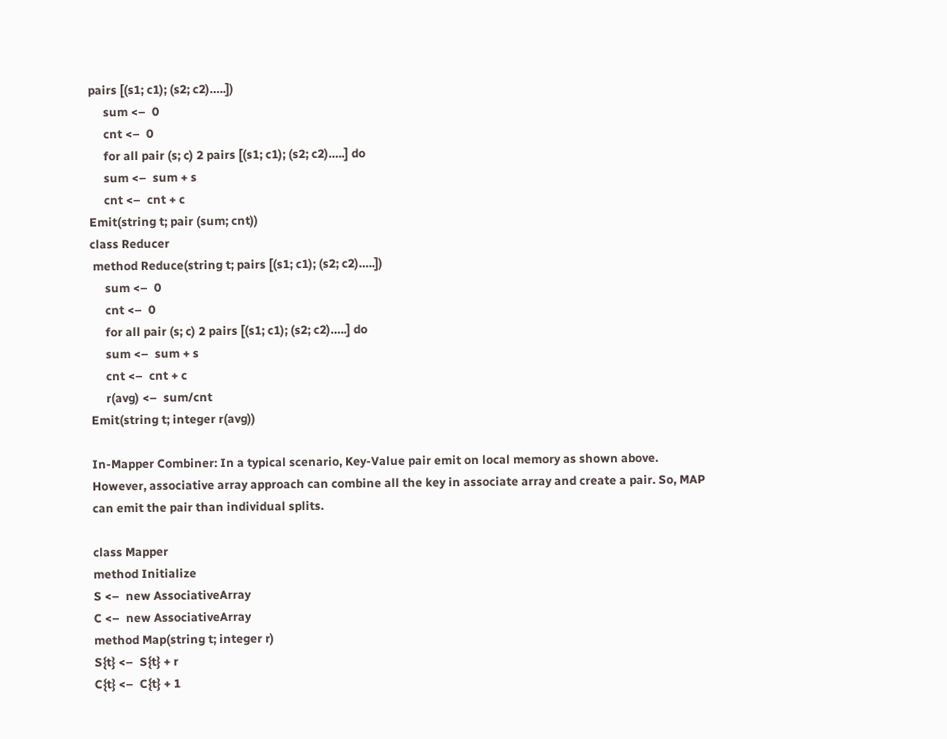pairs [(s1; c1); (s2; c2)…..])
     sum <–  0
     cnt <–  0
     for all pair (s; c) 2 pairs [(s1; c1); (s2; c2)…..] do
     sum <–  sum + s
     cnt <–  cnt + c
Emit(string t; pair (sum; cnt))
class Reducer
 method Reduce(string t; pairs [(s1; c1); (s2; c2)…..])
     sum <–  0
     cnt <–  0
     for all pair (s; c) 2 pairs [(s1; c1); (s2; c2)…..] do
     sum <–  sum + s
     cnt <–  cnt + c
     r(avg) <–  sum/cnt
Emit(string t; integer r(avg))

In-Mapper Combiner: In a typical scenario, Key-Value pair emit on local memory as shown above. However, associative array approach can combine all the key in associate array and create a pair. So, MAP can emit the pair than individual splits.

class Mapper
method Initialize
S <–  new AssociativeArray
C <–  new AssociativeArray
method Map(string t; integer r)
S{t} <–  S{t} + r
C{t} <–  C{t} + 1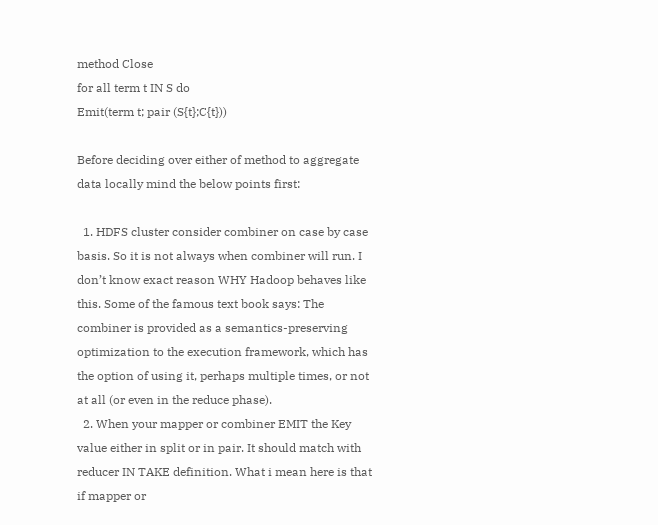method Close
for all term t IN S do
Emit(term t; pair (S{t};C{t}))

Before deciding over either of method to aggregate data locally mind the below points first:

  1. HDFS cluster consider combiner on case by case basis. So it is not always when combiner will run. I don’t know exact reason WHY Hadoop behaves like this. Some of the famous text book says: The combiner is provided as a semantics-preserving optimization to the execution framework, which has the option of using it, perhaps multiple times, or not at all (or even in the reduce phase).
  2. When your mapper or combiner EMIT the Key value either in split or in pair. It should match with reducer IN TAKE definition. What i mean here is that if mapper or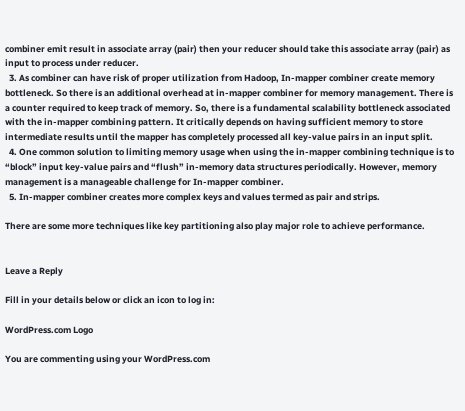combiner emit result in associate array (pair) then your reducer should take this associate array (pair) as input to process under reducer.
  3. As combiner can have risk of proper utilization from Hadoop, In-mapper combiner create memory bottleneck. So there is an additional overhead at in-mapper combiner for memory management. There is a counter required to keep track of memory. So, there is a fundamental scalability bottleneck associated with the in-mapper combining pattern. It critically depends on having sufficient memory to store intermediate results until the mapper has completely processed all key-value pairs in an input split.
  4. One common solution to limiting memory usage when using the in-mapper combining technique is to “block” input key-value pairs and “flush” in-memory data structures periodically. However, memory management is a manageable challenge for In-mapper combiner.
  5. In-mapper combiner creates more complex keys and values termed as pair and strips.

There are some more techniques like key partitioning also play major role to achieve performance.


Leave a Reply

Fill in your details below or click an icon to log in:

WordPress.com Logo

You are commenting using your WordPress.com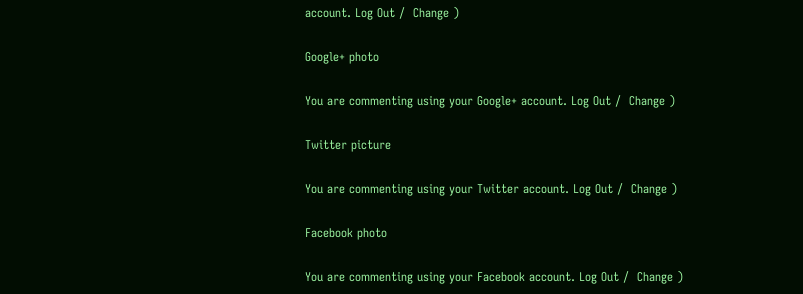account. Log Out /  Change )

Google+ photo

You are commenting using your Google+ account. Log Out /  Change )

Twitter picture

You are commenting using your Twitter account. Log Out /  Change )

Facebook photo

You are commenting using your Facebook account. Log Out /  Change )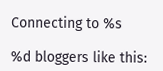Connecting to %s

%d bloggers like this: